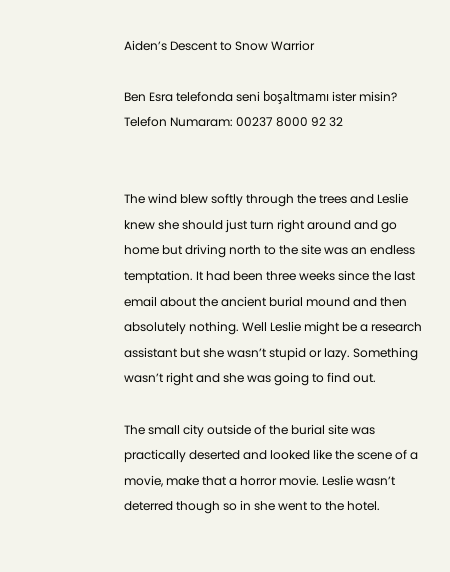Aiden’s Descent to Snow Warrior

Ben Esra telefonda seni boşaltmamı ister misin?
Telefon Numaram: 00237 8000 92 32


The wind blew softly through the trees and Leslie knew she should just turn right around and go home but driving north to the site was an endless temptation. It had been three weeks since the last email about the ancient burial mound and then absolutely nothing. Well Leslie might be a research assistant but she wasn’t stupid or lazy. Something wasn’t right and she was going to find out.

The small city outside of the burial site was practically deserted and looked like the scene of a movie, make that a horror movie. Leslie wasn’t deterred though so in she went to the hotel.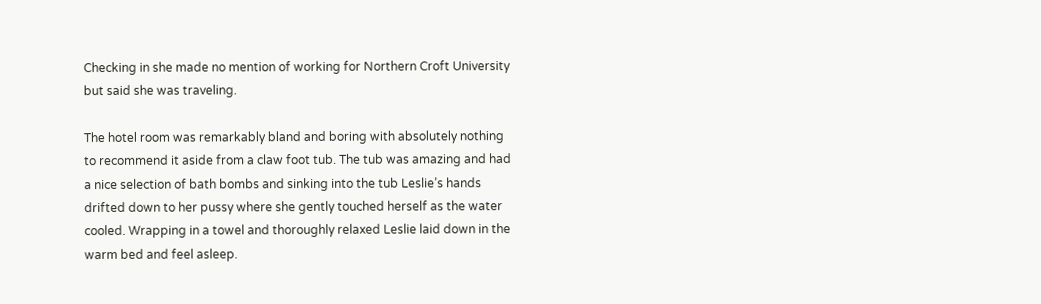Checking in she made no mention of working for Northern Croft University but said she was traveling.

The hotel room was remarkably bland and boring with absolutely nothing to recommend it aside from a claw foot tub. The tub was amazing and had a nice selection of bath bombs and sinking into the tub Leslie’s hands drifted down to her pussy where she gently touched herself as the water cooled. Wrapping in a towel and thoroughly relaxed Leslie laid down in the warm bed and feel asleep.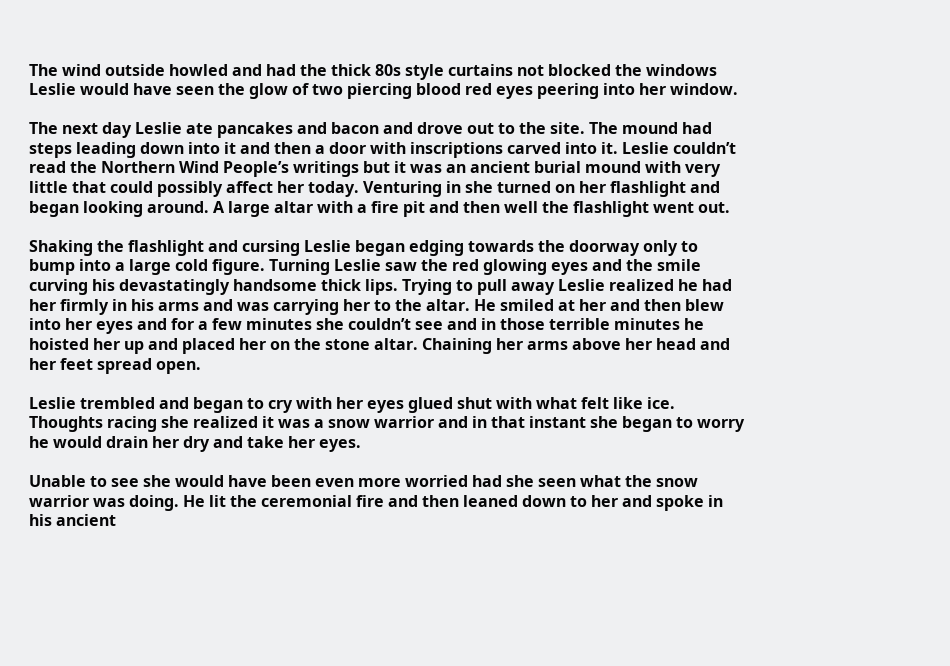The wind outside howled and had the thick 80s style curtains not blocked the windows Leslie would have seen the glow of two piercing blood red eyes peering into her window.

The next day Leslie ate pancakes and bacon and drove out to the site. The mound had steps leading down into it and then a door with inscriptions carved into it. Leslie couldn’t read the Northern Wind People’s writings but it was an ancient burial mound with very little that could possibly affect her today. Venturing in she turned on her flashlight and began looking around. A large altar with a fire pit and then well the flashlight went out.

Shaking the flashlight and cursing Leslie began edging towards the doorway only to bump into a large cold figure. Turning Leslie saw the red glowing eyes and the smile curving his devastatingly handsome thick lips. Trying to pull away Leslie realized he had her firmly in his arms and was carrying her to the altar. He smiled at her and then blew into her eyes and for a few minutes she couldn’t see and in those terrible minutes he hoisted her up and placed her on the stone altar. Chaining her arms above her head and her feet spread open.

Leslie trembled and began to cry with her eyes glued shut with what felt like ice. Thoughts racing she realized it was a snow warrior and in that instant she began to worry he would drain her dry and take her eyes.

Unable to see she would have been even more worried had she seen what the snow warrior was doing. He lit the ceremonial fire and then leaned down to her and spoke in his ancient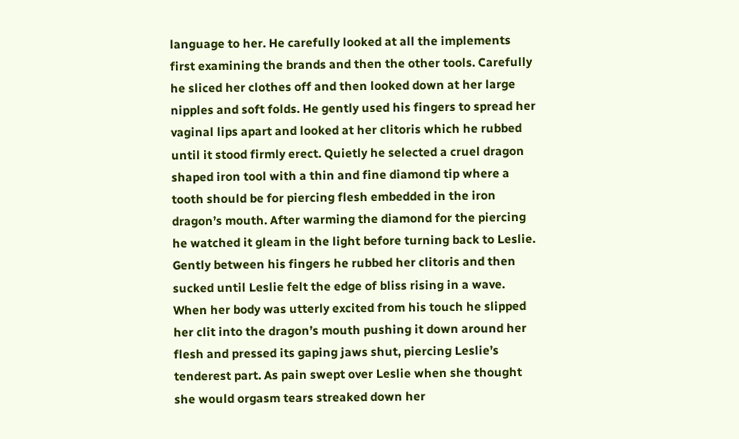language to her. He carefully looked at all the implements first examining the brands and then the other tools. Carefully he sliced her clothes off and then looked down at her large nipples and soft folds. He gently used his fingers to spread her vaginal lips apart and looked at her clitoris which he rubbed until it stood firmly erect. Quietly he selected a cruel dragon shaped iron tool with a thin and fine diamond tip where a tooth should be for piercing flesh embedded in the iron dragon’s mouth. After warming the diamond for the piercing he watched it gleam in the light before turning back to Leslie. Gently between his fingers he rubbed her clitoris and then sucked until Leslie felt the edge of bliss rising in a wave. When her body was utterly excited from his touch he slipped her clit into the dragon’s mouth pushing it down around her flesh and pressed its gaping jaws shut, piercing Leslie’s tenderest part. As pain swept over Leslie when she thought she would orgasm tears streaked down her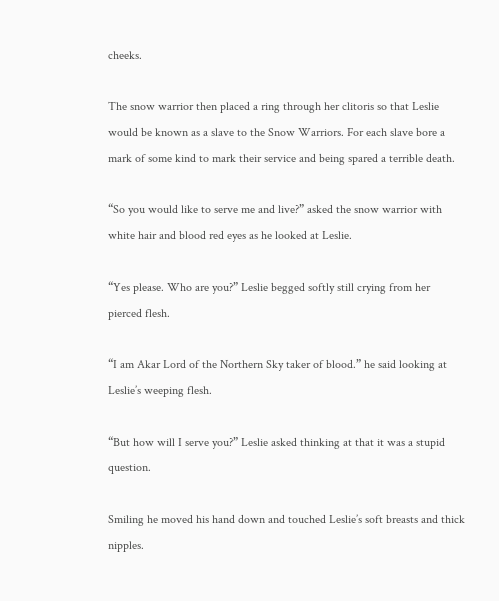cheeks.

The snow warrior then placed a ring through her clitoris so that Leslie would be known as a slave to the Snow Warriors. For each slave bore a mark of some kind to mark their service and being spared a terrible death.

“So you would like to serve me and live?” asked the snow warrior with white hair and blood red eyes as he looked at Leslie.

“Yes please. Who are you?” Leslie begged softly still crying from her pierced flesh.

“I am Akar Lord of the Northern Sky taker of blood.” he said looking at Leslie’s weeping flesh.

“But how will I serve you?” Leslie asked thinking at that it was a stupid question.

Smiling he moved his hand down and touched Leslie’s soft breasts and thick nipples.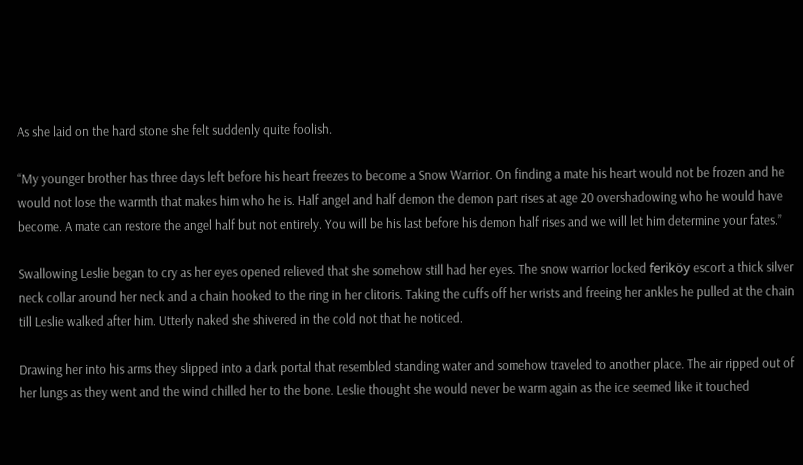As she laid on the hard stone she felt suddenly quite foolish.

“My younger brother has three days left before his heart freezes to become a Snow Warrior. On finding a mate his heart would not be frozen and he would not lose the warmth that makes him who he is. Half angel and half demon the demon part rises at age 20 overshadowing who he would have become. A mate can restore the angel half but not entirely. You will be his last before his demon half rises and we will let him determine your fates.”

Swallowing Leslie began to cry as her eyes opened relieved that she somehow still had her eyes. The snow warrior locked feriköy escort a thick silver neck collar around her neck and a chain hooked to the ring in her clitoris. Taking the cuffs off her wrists and freeing her ankles he pulled at the chain till Leslie walked after him. Utterly naked she shivered in the cold not that he noticed.

Drawing her into his arms they slipped into a dark portal that resembled standing water and somehow traveled to another place. The air ripped out of her lungs as they went and the wind chilled her to the bone. Leslie thought she would never be warm again as the ice seemed like it touched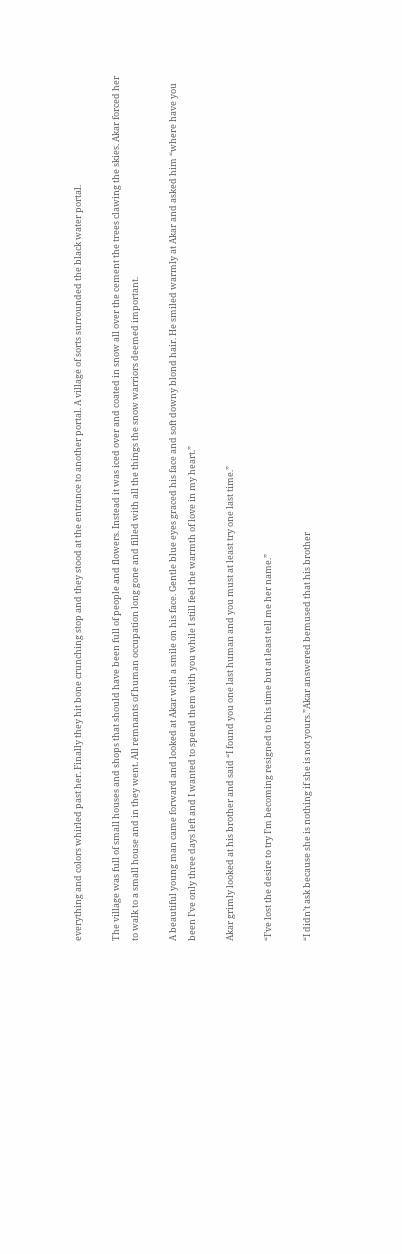everything and colors whirled past her. Finally they hit bone crunching stop and they stood at the entrance to another portal. A village of sorts surrounded the black water portal.

The village was full of small houses and shops that should have been full of people and flowers. Instead it was iced over and coated in snow all over the cement the trees clawing the skies. Akar forced her to walk to a small house and in they went. All remnants of human occupation long gone and filled with all the things the snow warriors deemed important.

A beautiful young man came forward and looked at Akar with a smile on his face. Gentle blue eyes graced his face and soft downy blond hair. He smiled warmly at Akar and asked him “where have you been I’ve only three days left and I wanted to spend them with you while I still feel the warmth of love in my heart.”

Akar grimly looked at his brother and said “I found you one last human and you must at least try one last time.”

“I’ve lost the desire to try I’m becoming resigned to this time but at least tell me her name.”

“I didn’t ask because she is nothing if she is not yours.”Akar answered bemused that his brother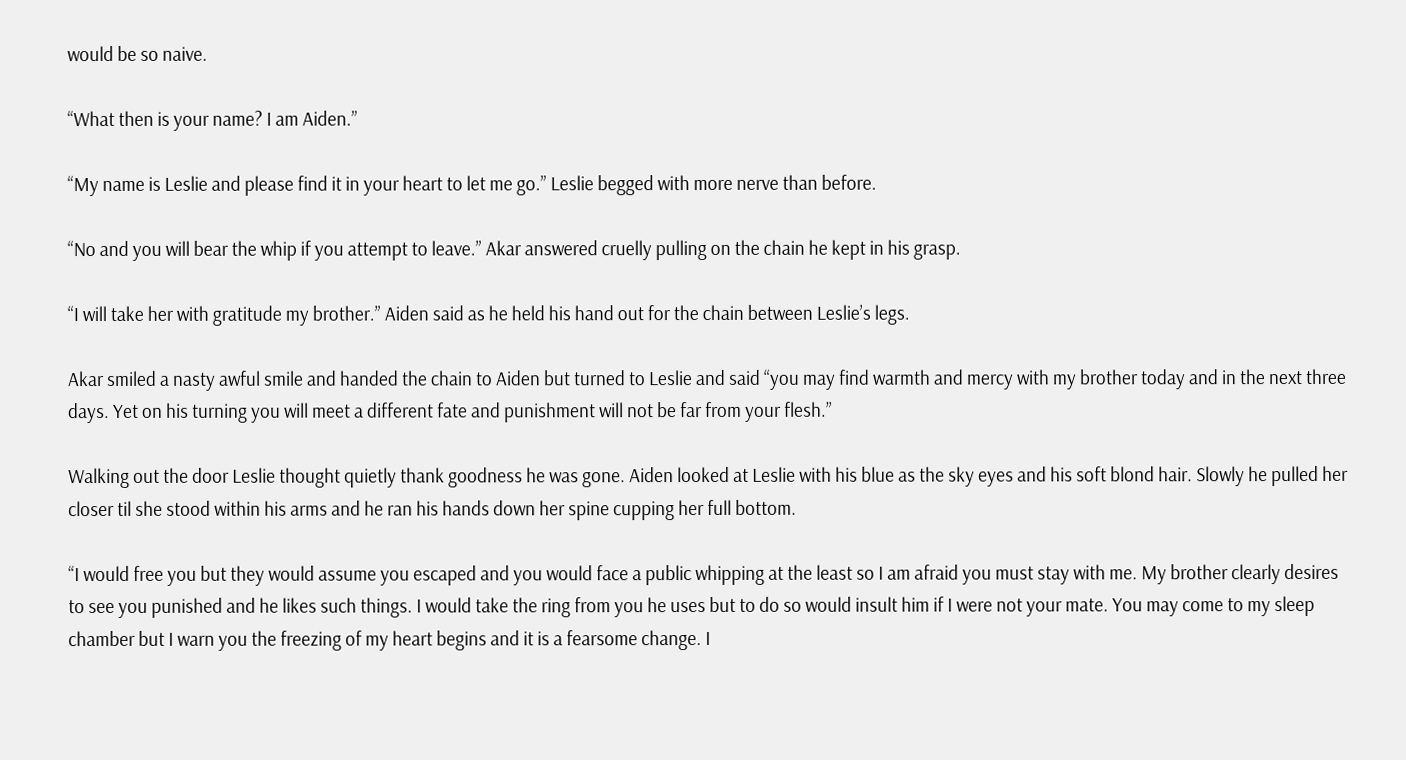would be so naive.

“What then is your name? I am Aiden.”

“My name is Leslie and please find it in your heart to let me go.” Leslie begged with more nerve than before.

“No and you will bear the whip if you attempt to leave.” Akar answered cruelly pulling on the chain he kept in his grasp.

“I will take her with gratitude my brother.” Aiden said as he held his hand out for the chain between Leslie’s legs.

Akar smiled a nasty awful smile and handed the chain to Aiden but turned to Leslie and said “you may find warmth and mercy with my brother today and in the next three days. Yet on his turning you will meet a different fate and punishment will not be far from your flesh.”

Walking out the door Leslie thought quietly thank goodness he was gone. Aiden looked at Leslie with his blue as the sky eyes and his soft blond hair. Slowly he pulled her closer til she stood within his arms and he ran his hands down her spine cupping her full bottom.

“I would free you but they would assume you escaped and you would face a public whipping at the least so I am afraid you must stay with me. My brother clearly desires to see you punished and he likes such things. I would take the ring from you he uses but to do so would insult him if I were not your mate. You may come to my sleep chamber but I warn you the freezing of my heart begins and it is a fearsome change. I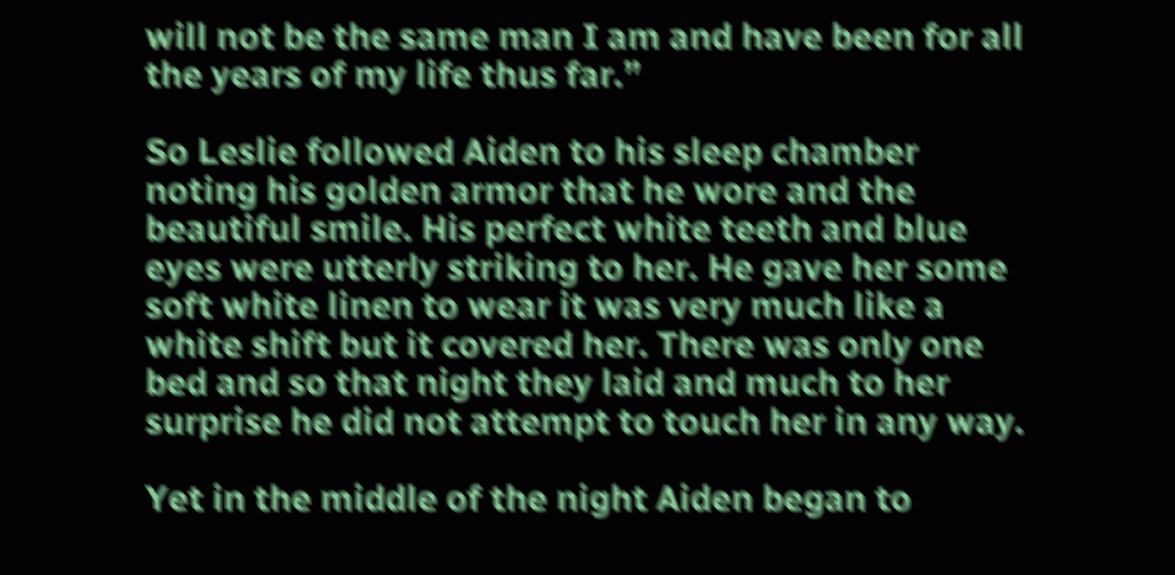will not be the same man I am and have been for all the years of my life thus far.”

So Leslie followed Aiden to his sleep chamber noting his golden armor that he wore and the beautiful smile. His perfect white teeth and blue eyes were utterly striking to her. He gave her some soft white linen to wear it was very much like a white shift but it covered her. There was only one bed and so that night they laid and much to her surprise he did not attempt to touch her in any way.

Yet in the middle of the night Aiden began to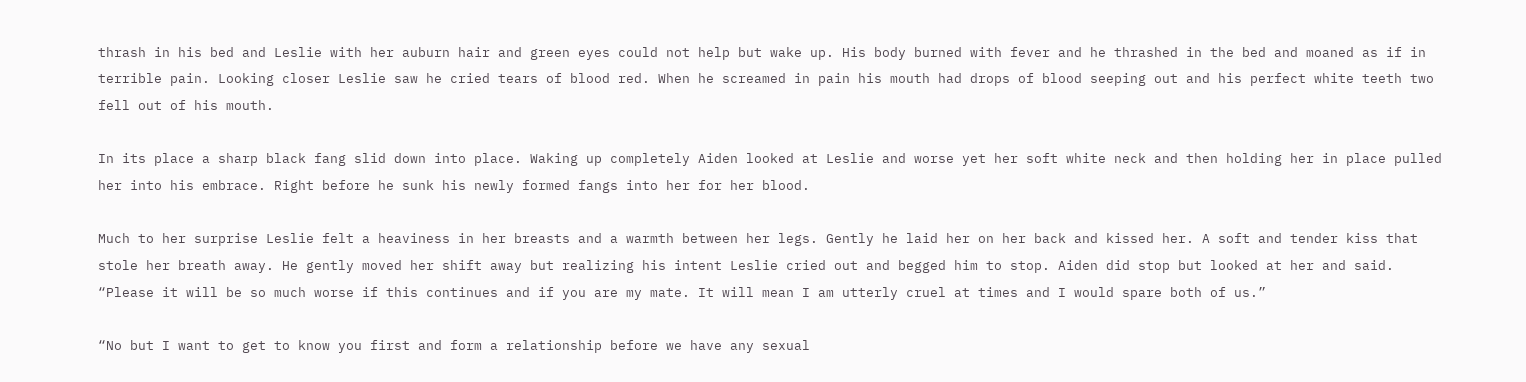thrash in his bed and Leslie with her auburn hair and green eyes could not help but wake up. His body burned with fever and he thrashed in the bed and moaned as if in terrible pain. Looking closer Leslie saw he cried tears of blood red. When he screamed in pain his mouth had drops of blood seeping out and his perfect white teeth two fell out of his mouth.

In its place a sharp black fang slid down into place. Waking up completely Aiden looked at Leslie and worse yet her soft white neck and then holding her in place pulled her into his embrace. Right before he sunk his newly formed fangs into her for her blood.

Much to her surprise Leslie felt a heaviness in her breasts and a warmth between her legs. Gently he laid her on her back and kissed her. A soft and tender kiss that stole her breath away. He gently moved her shift away but realizing his intent Leslie cried out and begged him to stop. Aiden did stop but looked at her and said. “Please it will be so much worse if this continues and if you are my mate. It will mean I am utterly cruel at times and I would spare both of us.”

“No but I want to get to know you first and form a relationship before we have any sexual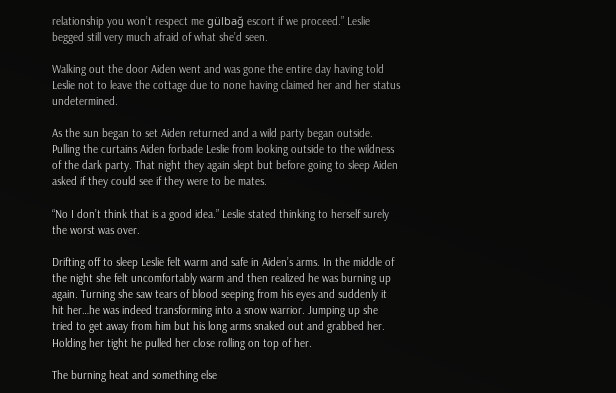relationship you won’t respect me gülbağ escort if we proceed.” Leslie begged still very much afraid of what she’d seen.

Walking out the door Aiden went and was gone the entire day having told Leslie not to leave the cottage due to none having claimed her and her status undetermined.

As the sun began to set Aiden returned and a wild party began outside. Pulling the curtains Aiden forbade Leslie from looking outside to the wildness of the dark party. That night they again slept but before going to sleep Aiden asked if they could see if they were to be mates.

“No I don’t think that is a good idea.” Leslie stated thinking to herself surely the worst was over.

Drifting off to sleep Leslie felt warm and safe in Aiden’s arms. In the middle of the night she felt uncomfortably warm and then realized he was burning up again. Turning she saw tears of blood seeping from his eyes and suddenly it hit her…he was indeed transforming into a snow warrior. Jumping up she tried to get away from him but his long arms snaked out and grabbed her. Holding her tight he pulled her close rolling on top of her.

The burning heat and something else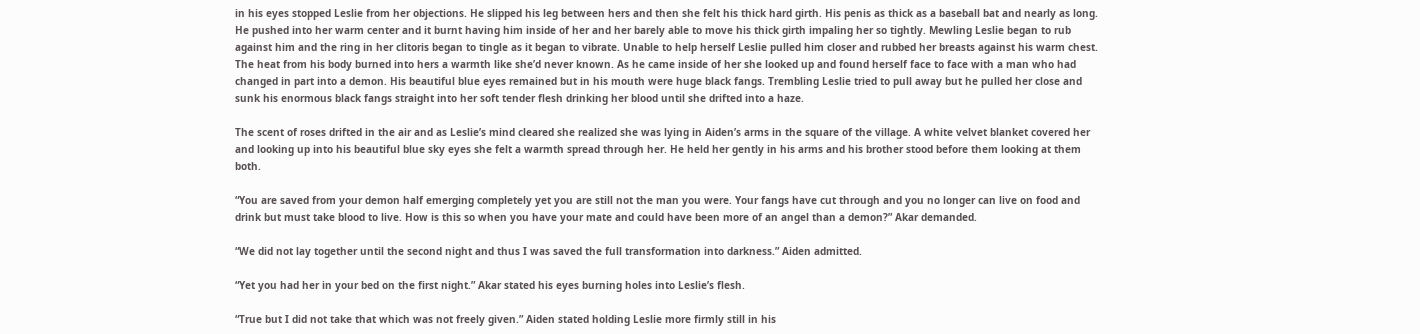in his eyes stopped Leslie from her objections. He slipped his leg between hers and then she felt his thick hard girth. His penis as thick as a baseball bat and nearly as long. He pushed into her warm center and it burnt having him inside of her and her barely able to move his thick girth impaling her so tightly. Mewling Leslie began to rub against him and the ring in her clitoris began to tingle as it began to vibrate. Unable to help herself Leslie pulled him closer and rubbed her breasts against his warm chest. The heat from his body burned into hers a warmth like she’d never known. As he came inside of her she looked up and found herself face to face with a man who had changed in part into a demon. His beautiful blue eyes remained but in his mouth were huge black fangs. Trembling Leslie tried to pull away but he pulled her close and sunk his enormous black fangs straight into her soft tender flesh drinking her blood until she drifted into a haze.

The scent of roses drifted in the air and as Leslie’s mind cleared she realized she was lying in Aiden’s arms in the square of the village. A white velvet blanket covered her and looking up into his beautiful blue sky eyes she felt a warmth spread through her. He held her gently in his arms and his brother stood before them looking at them both.

“You are saved from your demon half emerging completely yet you are still not the man you were. Your fangs have cut through and you no longer can live on food and drink but must take blood to live. How is this so when you have your mate and could have been more of an angel than a demon?” Akar demanded.

“We did not lay together until the second night and thus I was saved the full transformation into darkness.” Aiden admitted.

“Yet you had her in your bed on the first night.” Akar stated his eyes burning holes into Leslie’s flesh.

“True but I did not take that which was not freely given.” Aiden stated holding Leslie more firmly still in his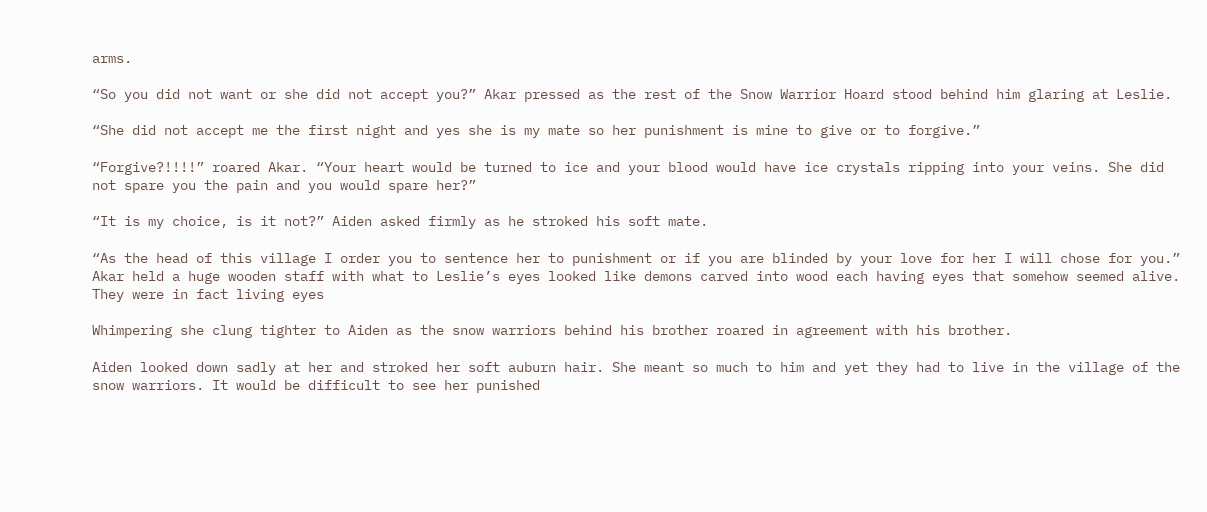arms.

“So you did not want or she did not accept you?” Akar pressed as the rest of the Snow Warrior Hoard stood behind him glaring at Leslie.

“She did not accept me the first night and yes she is my mate so her punishment is mine to give or to forgive.”

“Forgive?!!!!” roared Akar. “Your heart would be turned to ice and your blood would have ice crystals ripping into your veins. She did not spare you the pain and you would spare her?”

“It is my choice, is it not?” Aiden asked firmly as he stroked his soft mate.

“As the head of this village I order you to sentence her to punishment or if you are blinded by your love for her I will chose for you.” Akar held a huge wooden staff with what to Leslie’s eyes looked like demons carved into wood each having eyes that somehow seemed alive. They were in fact living eyes

Whimpering she clung tighter to Aiden as the snow warriors behind his brother roared in agreement with his brother.

Aiden looked down sadly at her and stroked her soft auburn hair. She meant so much to him and yet they had to live in the village of the snow warriors. It would be difficult to see her punished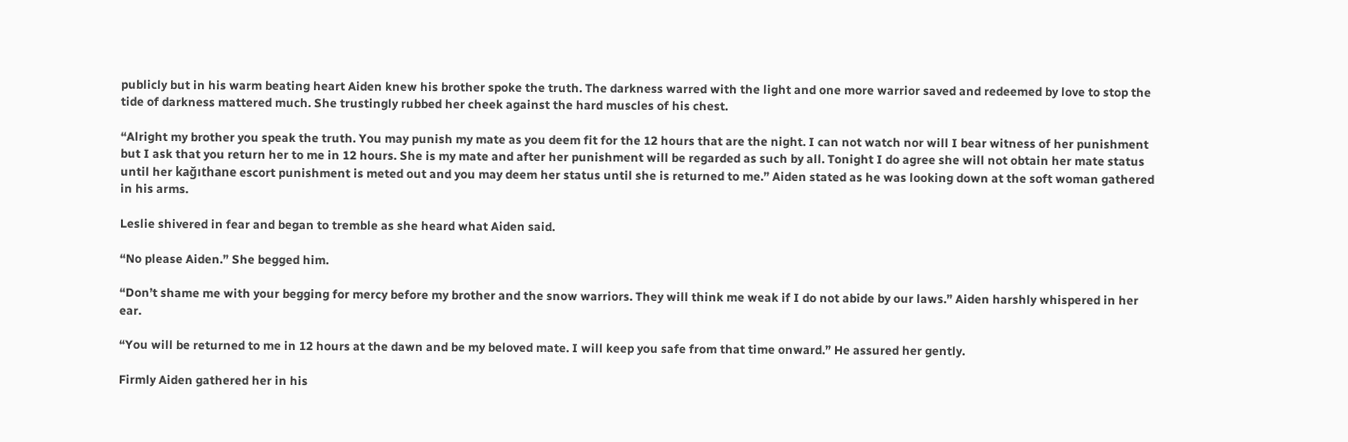publicly but in his warm beating heart Aiden knew his brother spoke the truth. The darkness warred with the light and one more warrior saved and redeemed by love to stop the tide of darkness mattered much. She trustingly rubbed her cheek against the hard muscles of his chest.

“Alright my brother you speak the truth. You may punish my mate as you deem fit for the 12 hours that are the night. I can not watch nor will I bear witness of her punishment but I ask that you return her to me in 12 hours. She is my mate and after her punishment will be regarded as such by all. Tonight I do agree she will not obtain her mate status until her kağıthane escort punishment is meted out and you may deem her status until she is returned to me.” Aiden stated as he was looking down at the soft woman gathered in his arms.

Leslie shivered in fear and began to tremble as she heard what Aiden said.

“No please Aiden.” She begged him.

“Don’t shame me with your begging for mercy before my brother and the snow warriors. They will think me weak if I do not abide by our laws.” Aiden harshly whispered in her ear.

“You will be returned to me in 12 hours at the dawn and be my beloved mate. I will keep you safe from that time onward.” He assured her gently.

Firmly Aiden gathered her in his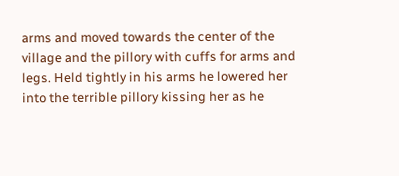arms and moved towards the center of the village and the pillory with cuffs for arms and legs. Held tightly in his arms he lowered her into the terrible pillory kissing her as he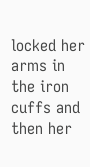locked her arms in the iron cuffs and then her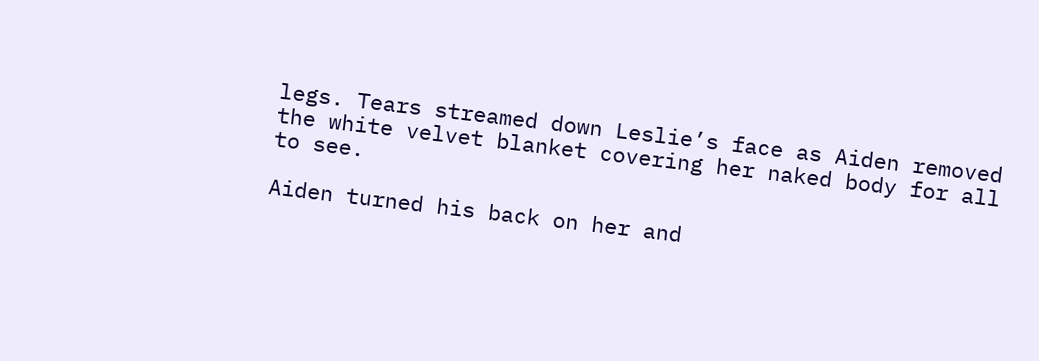legs. Tears streamed down Leslie’s face as Aiden removed the white velvet blanket covering her naked body for all to see.

Aiden turned his back on her and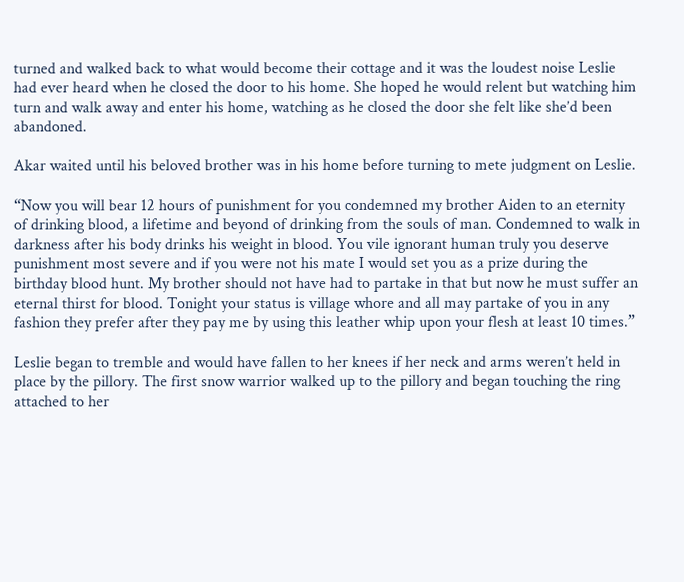turned and walked back to what would become their cottage and it was the loudest noise Leslie had ever heard when he closed the door to his home. She hoped he would relent but watching him turn and walk away and enter his home, watching as he closed the door she felt like she’d been abandoned.

Akar waited until his beloved brother was in his home before turning to mete judgment on Leslie.

“Now you will bear 12 hours of punishment for you condemned my brother Aiden to an eternity of drinking blood, a lifetime and beyond of drinking from the souls of man. Condemned to walk in darkness after his body drinks his weight in blood. You vile ignorant human truly you deserve punishment most severe and if you were not his mate I would set you as a prize during the birthday blood hunt. My brother should not have had to partake in that but now he must suffer an eternal thirst for blood. Tonight your status is village whore and all may partake of you in any fashion they prefer after they pay me by using this leather whip upon your flesh at least 10 times.”

Leslie began to tremble and would have fallen to her knees if her neck and arms weren’t held in place by the pillory. The first snow warrior walked up to the pillory and began touching the ring attached to her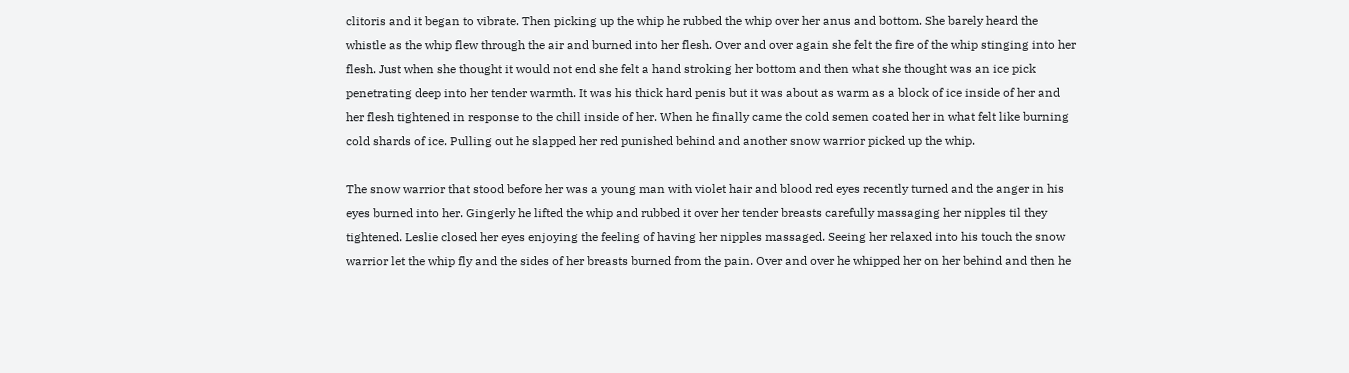clitoris and it began to vibrate. Then picking up the whip he rubbed the whip over her anus and bottom. She barely heard the whistle as the whip flew through the air and burned into her flesh. Over and over again she felt the fire of the whip stinging into her flesh. Just when she thought it would not end she felt a hand stroking her bottom and then what she thought was an ice pick penetrating deep into her tender warmth. It was his thick hard penis but it was about as warm as a block of ice inside of her and her flesh tightened in response to the chill inside of her. When he finally came the cold semen coated her in what felt like burning cold shards of ice. Pulling out he slapped her red punished behind and another snow warrior picked up the whip.

The snow warrior that stood before her was a young man with violet hair and blood red eyes recently turned and the anger in his eyes burned into her. Gingerly he lifted the whip and rubbed it over her tender breasts carefully massaging her nipples til they tightened. Leslie closed her eyes enjoying the feeling of having her nipples massaged. Seeing her relaxed into his touch the snow warrior let the whip fly and the sides of her breasts burned from the pain. Over and over he whipped her on her behind and then he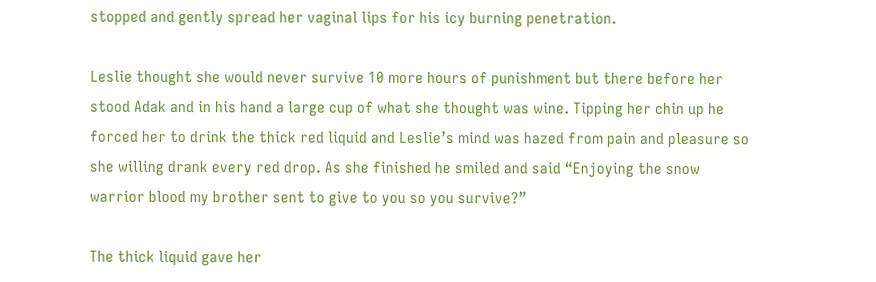stopped and gently spread her vaginal lips for his icy burning penetration.

Leslie thought she would never survive 10 more hours of punishment but there before her stood Adak and in his hand a large cup of what she thought was wine. Tipping her chin up he forced her to drink the thick red liquid and Leslie’s mind was hazed from pain and pleasure so she willing drank every red drop. As she finished he smiled and said “Enjoying the snow warrior blood my brother sent to give to you so you survive?”

The thick liquid gave her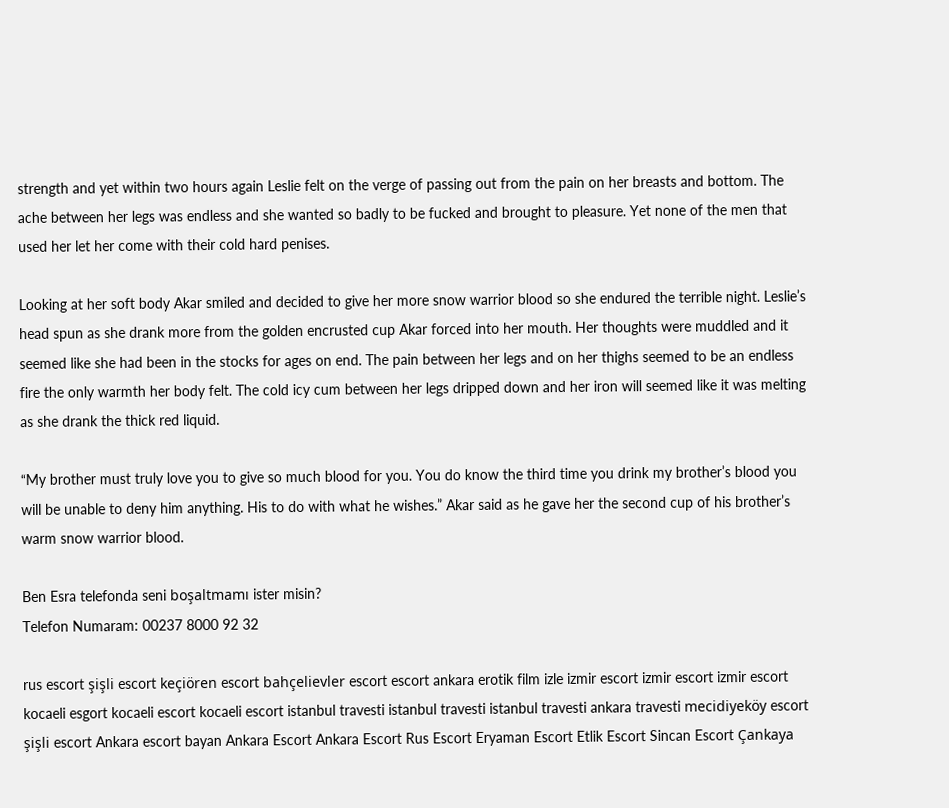strength and yet within two hours again Leslie felt on the verge of passing out from the pain on her breasts and bottom. The ache between her legs was endless and she wanted so badly to be fucked and brought to pleasure. Yet none of the men that used her let her come with their cold hard penises.

Looking at her soft body Akar smiled and decided to give her more snow warrior blood so she endured the terrible night. Leslie’s head spun as she drank more from the golden encrusted cup Akar forced into her mouth. Her thoughts were muddled and it seemed like she had been in the stocks for ages on end. The pain between her legs and on her thighs seemed to be an endless fire the only warmth her body felt. The cold icy cum between her legs dripped down and her iron will seemed like it was melting as she drank the thick red liquid.

“My brother must truly love you to give so much blood for you. You do know the third time you drink my brother’s blood you will be unable to deny him anything. His to do with what he wishes.” Akar said as he gave her the second cup of his brother’s warm snow warrior blood.

Ben Esra telefonda seni boşaltmamı ister misin?
Telefon Numaram: 00237 8000 92 32

rus escort şişli escort keçiören escort bahçelievler escort escort ankara erotik film izle izmir escort izmir escort izmir escort kocaeli esgort kocaeli escort kocaeli escort istanbul travesti istanbul travesti istanbul travesti ankara travesti mecidiyeköy escort şişli escort Ankara escort bayan Ankara Escort Ankara Escort Rus Escort Eryaman Escort Etlik Escort Sincan Escort Çankaya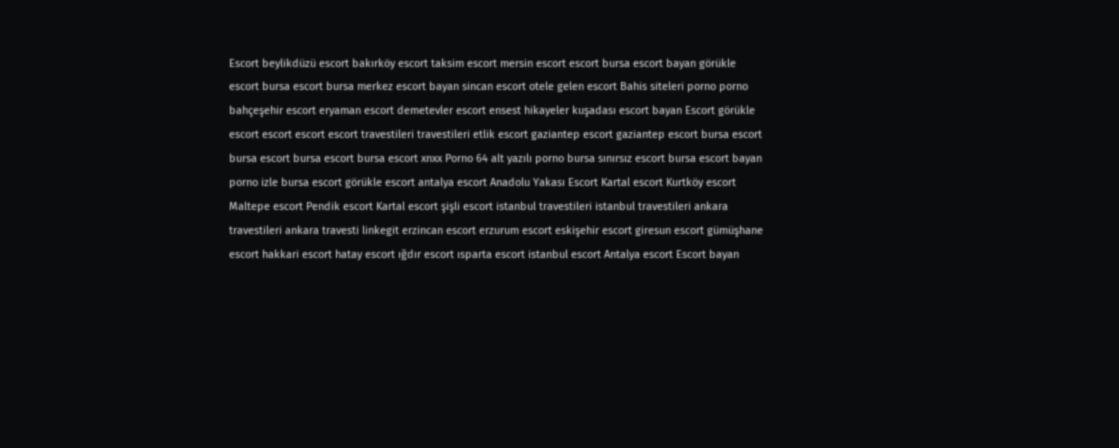Escort beylikdüzü escort bakırköy escort taksim escort mersin escort escort bursa escort bayan görükle escort bursa escort bursa merkez escort bayan sincan escort otele gelen escort Bahis siteleri porno porno bahçeşehir escort eryaman escort demetevler escort ensest hikayeler kuşadası escort bayan Escort görükle escort escort escort escort travestileri travestileri etlik escort gaziantep escort gaziantep escort bursa escort bursa escort bursa escort bursa escort xnxx Porno 64 alt yazılı porno bursa sınırsız escort bursa escort bayan porno izle bursa escort görükle escort antalya escort Anadolu Yakası Escort Kartal escort Kurtköy escort Maltepe escort Pendik escort Kartal escort şişli escort istanbul travestileri istanbul travestileri ankara travestileri ankara travesti linkegit erzincan escort erzurum escort eskişehir escort giresun escort gümüşhane escort hakkari escort hatay escort ığdır escort ısparta escort istanbul escort Antalya escort Escort bayan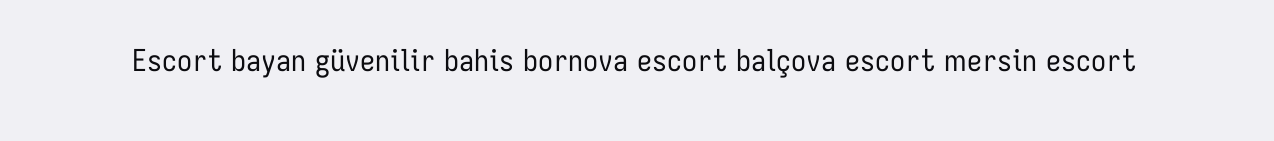Escort bayan güvenilir bahis bornova escort balçova escort mersin escort